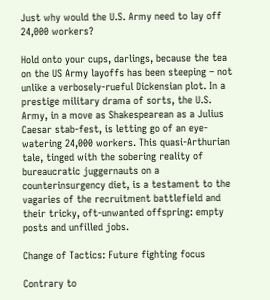Just why would the U.S. Army need to lay off 24,000 workers?

Hold onto your cups, darlings, because the tea on the US Army layoffs has been steeping – not unlike a verbosely-rueful Dickensian plot. In a prestige military drama of sorts, the U.S. Army, in a move as Shakespearean as a Julius Caesar stab-fest, is letting go of an eye-watering 24,000 workers. This quasi-Arthurian tale, tinged with the sobering reality of bureaucratic juggernauts on a counterinsurgency diet, is a testament to the vagaries of the recruitment battlefield and their tricky, oft-unwanted offspring: empty posts and unfilled jobs.

Change of Tactics: Future fighting focus

Contrary to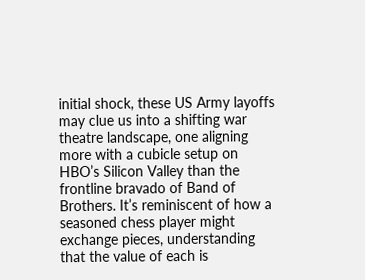initial shock, these US Army layoffs may clue us into a shifting war theatre landscape, one aligning more with a cubicle setup on HBO’s Silicon Valley than the frontline bravado of Band of Brothers. It’s reminiscent of how a seasoned chess player might exchange pieces, understanding that the value of each is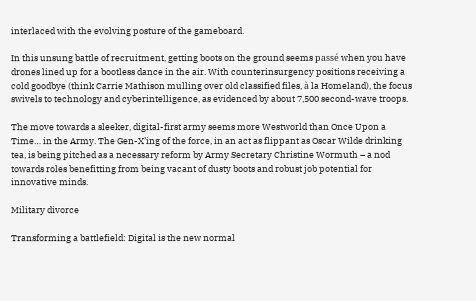interlaced with the evolving posture of the gameboard.

In this unsung battle of recruitment, getting boots on the ground seems passé when you have drones lined up for a bootless dance in the air. With counterinsurgency positions receiving a cold goodbye (think Carrie Mathison mulling over old classified files, à la Homeland), the focus swivels to technology and cyberintelligence, as evidenced by about 7,500 second-wave troops.

The move towards a sleeker, digital-first army seems more Westworld than Once Upon a Time… in the Army. The Gen-X’ing of the force, in an act as flippant as Oscar Wilde drinking tea, is being pitched as a necessary reform by Army Secretary Christine Wormuth – a nod towards roles benefitting from being vacant of dusty boots and robust job potential for innovative minds.

Military divorce

Transforming a battlefield: Digital is the new normal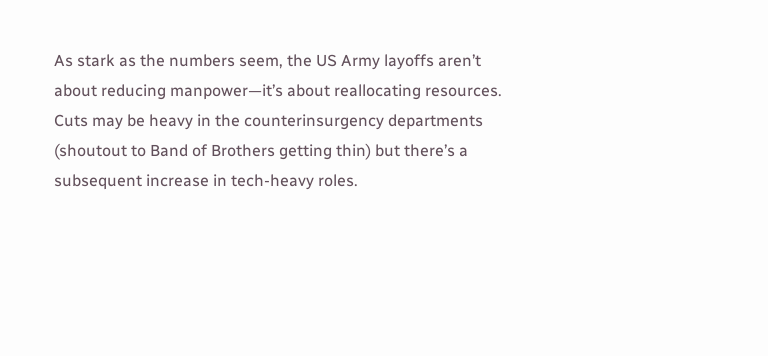As stark as the numbers seem, the US Army layoffs aren’t about reducing manpower—it’s about reallocating resources. Cuts may be heavy in the counterinsurgency departments (shoutout to Band of Brothers getting thin) but there’s a subsequent increase in tech-heavy roles.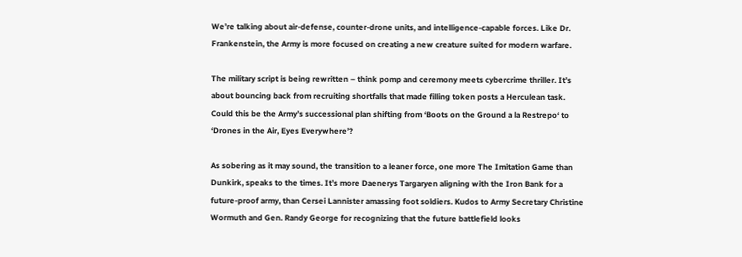We’re talking about air-defense, counter-drone units, and intelligence-capable forces. Like Dr. Frankenstein, the Army is more focused on creating a new creature suited for modern warfare.

The military script is being rewritten – think pomp and ceremony meets cybercrime thriller. It’s about bouncing back from recruiting shortfalls that made filling token posts a Herculean task. Could this be the Army’s successional plan shifting from ‘Boots on the Ground a la Restrepo‘ to ‘Drones in the Air, Eyes Everywhere’?

As sobering as it may sound, the transition to a leaner force, one more The Imitation Game than Dunkirk, speaks to the times. It’s more Daenerys Targaryen aligning with the Iron Bank for a future-proof army, than Cersei Lannister amassing foot soldiers. Kudos to Army Secretary Christine Wormuth and Gen. Randy George for recognizing that the future battlefield looks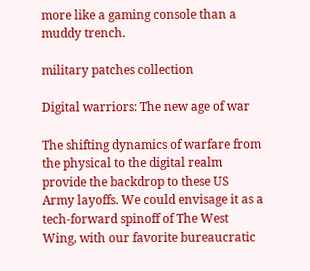more like a gaming console than a muddy trench.

military patches collection

Digital warriors: The new age of war

The shifting dynamics of warfare from the physical to the digital realm provide the backdrop to these US Army layoffs. We could envisage it as a tech-forward spinoff of The West Wing, with our favorite bureaucratic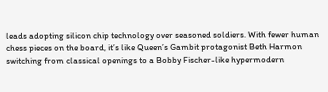leads adopting silicon chip technology over seasoned soldiers. With fewer human chess pieces on the board, it’s like Queen’s Gambit protagonist Beth Harmon switching from classical openings to a Bobby Fischer-like hypermodern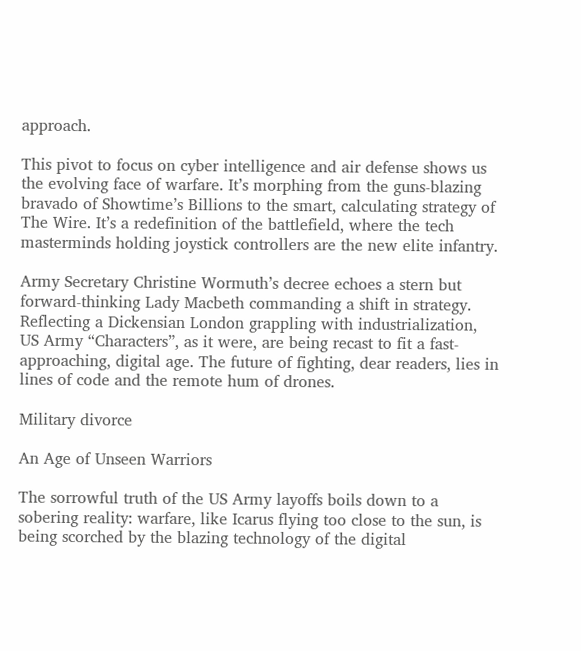approach.

This pivot to focus on cyber intelligence and air defense shows us the evolving face of warfare. It’s morphing from the guns-blazing bravado of Showtime’s Billions to the smart, calculating strategy of The Wire. It’s a redefinition of the battlefield, where the tech masterminds holding joystick controllers are the new elite infantry.

Army Secretary Christine Wormuth’s decree echoes a stern but forward-thinking Lady Macbeth commanding a shift in strategy. Reflecting a Dickensian London grappling with industrialization, US Army “Characters”, as it were, are being recast to fit a fast-approaching, digital age. The future of fighting, dear readers, lies in lines of code and the remote hum of drones.

Military divorce

An Age of Unseen Warriors

The sorrowful truth of the US Army layoffs boils down to a sobering reality: warfare, like Icarus flying too close to the sun, is being scorched by the blazing technology of the digital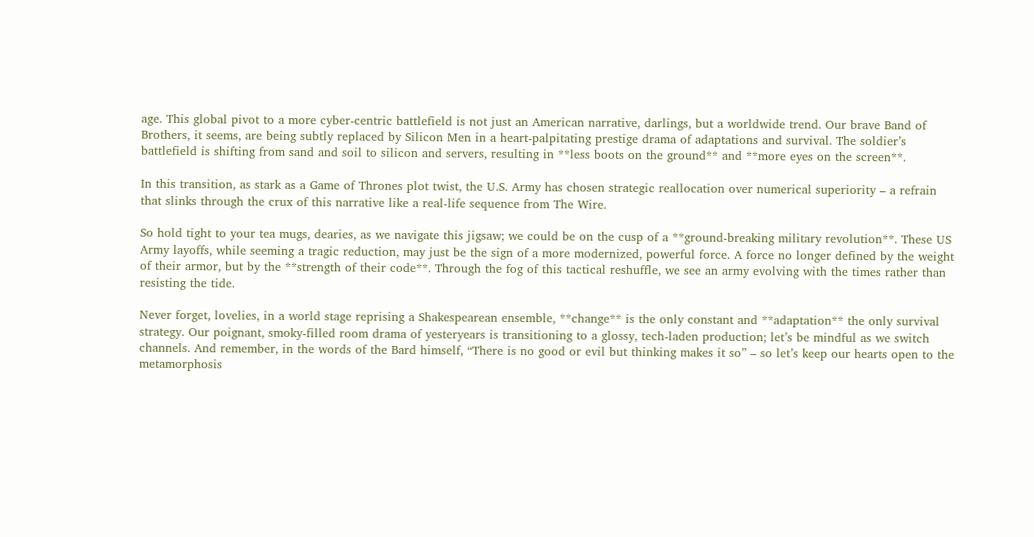age. This global pivot to a more cyber-centric battlefield is not just an American narrative, darlings, but a worldwide trend. Our brave Band of Brothers, it seems, are being subtly replaced by Silicon Men in a heart-palpitating prestige drama of adaptations and survival. The soldier’s battlefield is shifting from sand and soil to silicon and servers, resulting in **less boots on the ground** and **more eyes on the screen**.

In this transition, as stark as a Game of Thrones plot twist, the U.S. Army has chosen strategic reallocation over numerical superiority – a refrain that slinks through the crux of this narrative like a real-life sequence from The Wire.

So hold tight to your tea mugs, dearies, as we navigate this jigsaw; we could be on the cusp of a **ground-breaking military revolution**. These US Army layoffs, while seeming a tragic reduction, may just be the sign of a more modernized, powerful force. A force no longer defined by the weight of their armor, but by the **strength of their code**. Through the fog of this tactical reshuffle, we see an army evolving with the times rather than resisting the tide.

Never forget, lovelies, in a world stage reprising a Shakespearean ensemble, **change** is the only constant and **adaptation** the only survival strategy. Our poignant, smoky-filled room drama of yesteryears is transitioning to a glossy, tech-laden production; let’s be mindful as we switch channels. And remember, in the words of the Bard himself, “There is no good or evil but thinking makes it so” – so let’s keep our hearts open to the metamorphosis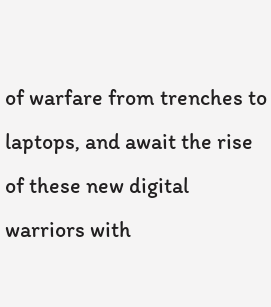of warfare from trenches to laptops, and await the rise of these new digital warriors with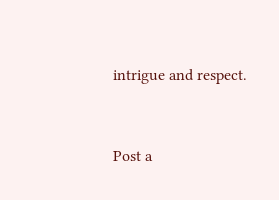intrigue and respect.


Post a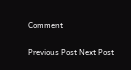Comment

Previous Post Next Post